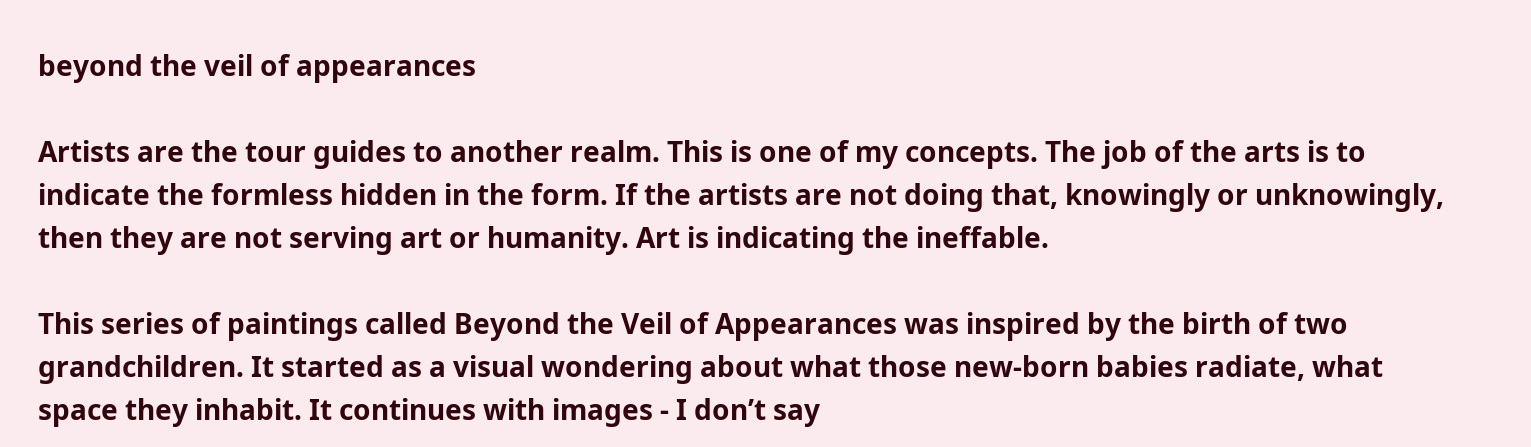beyond the veil of appearances

Artists are the tour guides to another realm. This is one of my concepts. The job of the arts is to indicate the formless hidden in the form. If the artists are not doing that, knowingly or unknowingly, then they are not serving art or humanity. Art is indicating the ineffable.

This series of paintings called Beyond the Veil of Appearances was inspired by the birth of two grandchildren. It started as a visual wondering about what those new-born babies radiate, what space they inhabit. It continues with images - I don’t say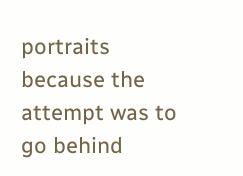portraits because the attempt was to go behind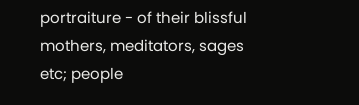portraiture - of their blissful mothers, meditators, sages etc; people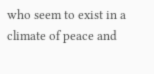who seem to exist in a climate of peace and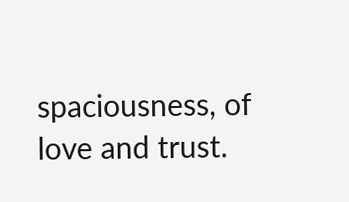spaciousness, of love and trust.